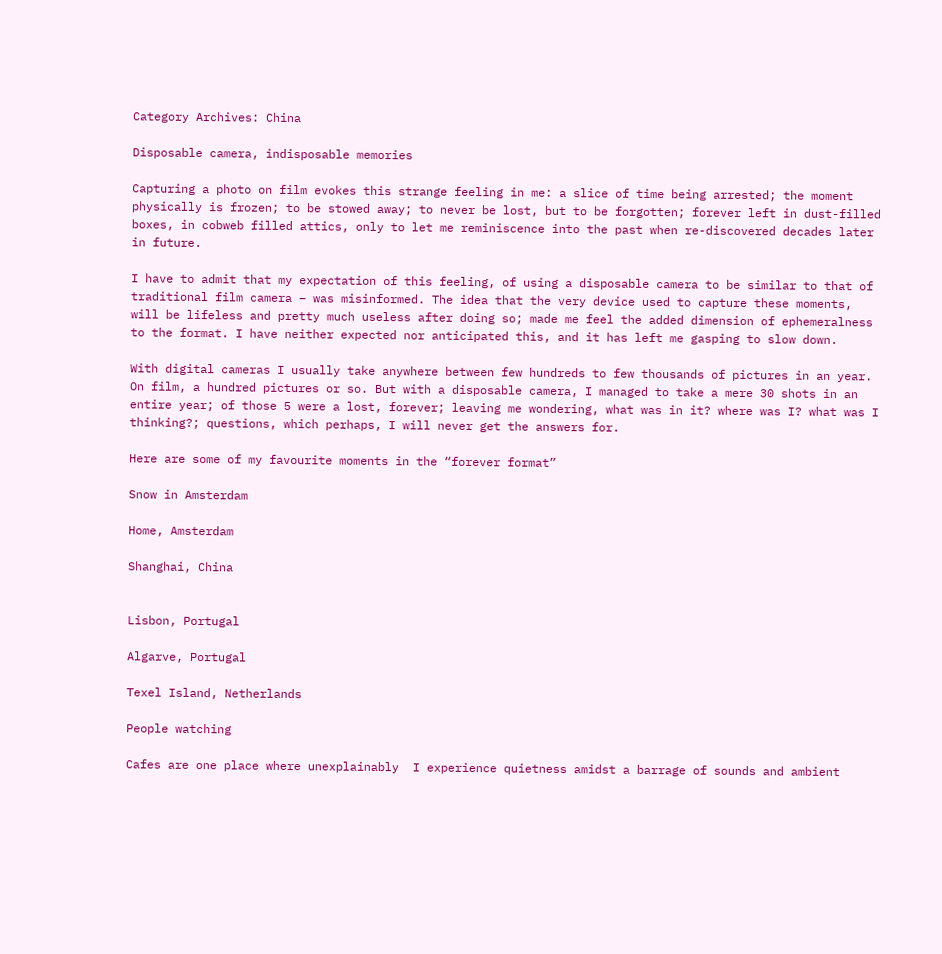Category Archives: China

Disposable camera, indisposable memories

Capturing a photo on film evokes this strange feeling in me: a slice of time being arrested; the moment physically is frozen; to be stowed away; to never be lost, but to be forgotten; forever left in dust-filled boxes, in cobweb filled attics, only to let me reminiscence into the past when re-discovered decades later in future.

I have to admit that my expectation of this feeling, of using a disposable camera to be similar to that of traditional film camera – was misinformed. The idea that the very device used to capture these moments, will be lifeless and pretty much useless after doing so; made me feel the added dimension of ephemeralness to the format. I have neither expected nor anticipated this, and it has left me gasping to slow down.

With digital cameras I usually take anywhere between few hundreds to few thousands of pictures in an year. On film, a hundred pictures or so. But with a disposable camera, I managed to take a mere 30 shots in an entire year; of those 5 were a lost, forever; leaving me wondering, what was in it? where was I? what was I thinking?; questions, which perhaps, I will never get the answers for.

Here are some of my favourite moments in the “forever format”

Snow in Amsterdam

Home, Amsterdam

Shanghai, China


Lisbon, Portugal

Algarve, Portugal

Texel Island, Netherlands

People watching

Cafes are one place where unexplainably  I experience quietness amidst a barrage of sounds and ambient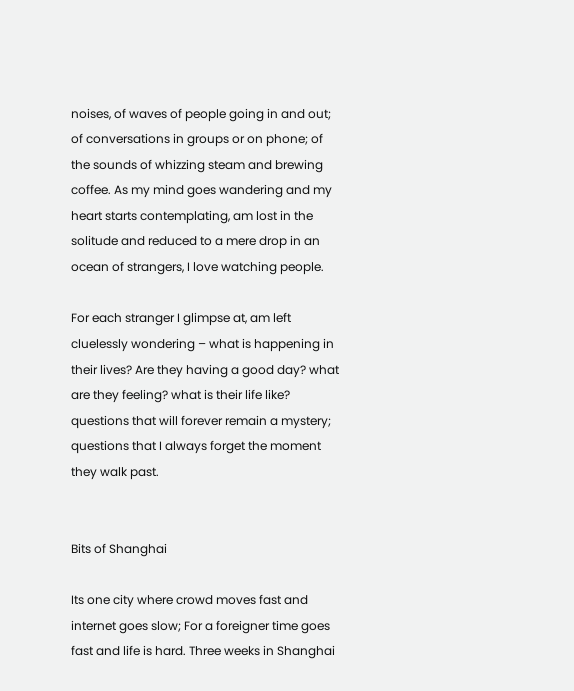noises, of waves of people going in and out; of conversations in groups or on phone; of the sounds of whizzing steam and brewing coffee. As my mind goes wandering and my heart starts contemplating, am lost in the solitude and reduced to a mere drop in an ocean of strangers, I love watching people.

For each stranger I glimpse at, am left cluelessly wondering – what is happening in their lives? Are they having a good day? what are they feeling? what is their life like? questions that will forever remain a mystery; questions that I always forget the moment they walk past.


Bits of Shanghai

Its one city where crowd moves fast and internet goes slow; For a foreigner time goes fast and life is hard. Three weeks in Shanghai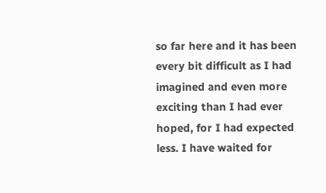so far here and it has been every bit difficult as I had imagined and even more exciting than I had ever hoped, for I had expected less. I have waited for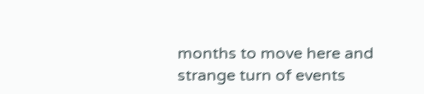months to move here and strange turn of events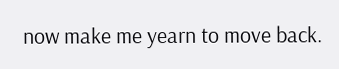now make me yearn to move back.